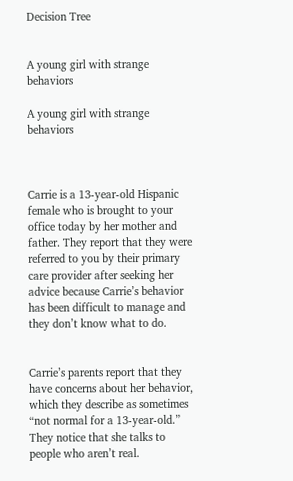Decision Tree


A young girl with strange behaviors

A young girl with strange behaviors



Carrie is a 13-year-old Hispanic female who is brought to your office today by her mother and father. They report that they were referred to you by their primary care provider after seeking her advice because Carrie’s behavior has been difficult to manage and they don’t know what to do.


Carrie’s parents report that they have concerns about her behavior, which they describe as sometimes “not normal for a 13-year-old.” They notice that she talks to people who aren’t real.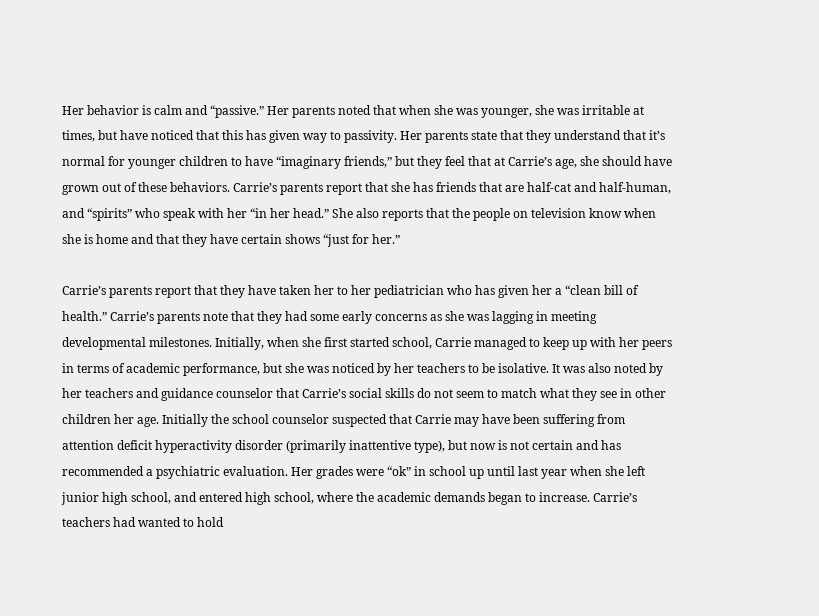Her behavior is calm and “passive.” Her parents noted that when she was younger, she was irritable at times, but have noticed that this has given way to passivity. Her parents state that they understand that it’s normal for younger children to have “imaginary friends,” but they feel that at Carrie’s age, she should have grown out of these behaviors. Carrie’s parents report that she has friends that are half-cat and half-human, and “spirits” who speak with her “in her head.” She also reports that the people on television know when she is home and that they have certain shows “just for her.”

Carrie’s parents report that they have taken her to her pediatrician who has given her a “clean bill of health.” Carrie’s parents note that they had some early concerns as she was lagging in meeting developmental milestones. Initially, when she first started school, Carrie managed to keep up with her peers in terms of academic performance, but she was noticed by her teachers to be isolative. It was also noted by her teachers and guidance counselor that Carrie’s social skills do not seem to match what they see in other children her age. Initially the school counselor suspected that Carrie may have been suffering from attention deficit hyperactivity disorder (primarily inattentive type), but now is not certain and has recommended a psychiatric evaluation. Her grades were “ok” in school up until last year when she left junior high school, and entered high school, where the academic demands began to increase. Carrie’s teachers had wanted to hold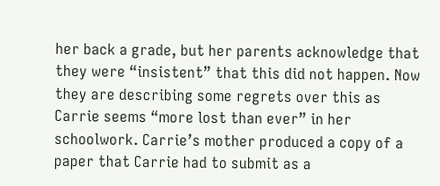her back a grade, but her parents acknowledge that they were “insistent” that this did not happen. Now they are describing some regrets over this as Carrie seems “more lost than ever” in her schoolwork. Carrie’s mother produced a copy of a paper that Carrie had to submit as a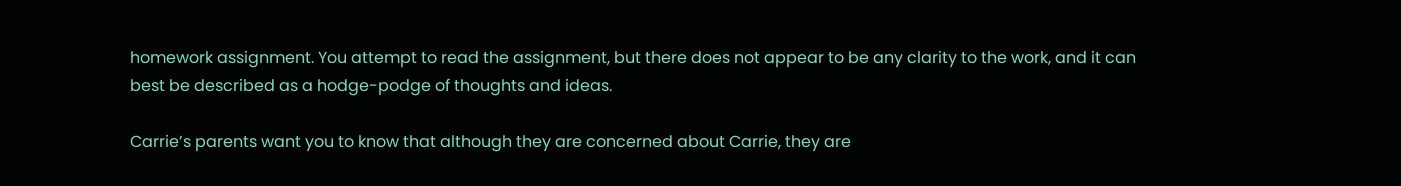homework assignment. You attempt to read the assignment, but there does not appear to be any clarity to the work, and it can best be described as a hodge-podge of thoughts and ideas.

Carrie’s parents want you to know that although they are concerned about Carrie, they are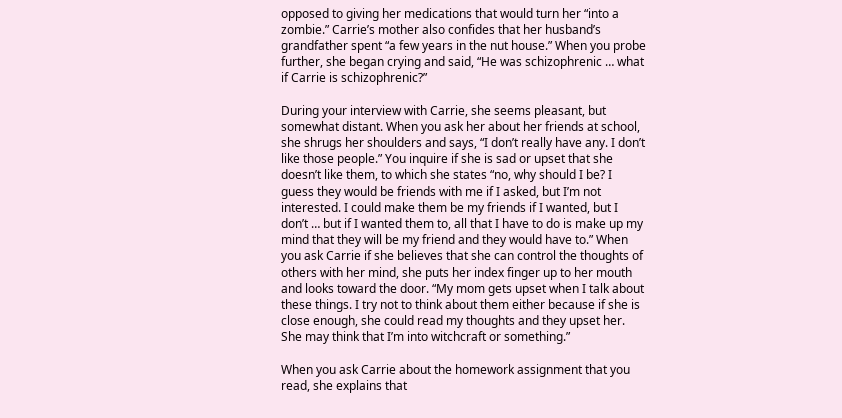opposed to giving her medications that would turn her “into a zombie.” Carrie’s mother also confides that her husband’s grandfather spent “a few years in the nut house.” When you probe further, she began crying and said, “He was schizophrenic … what if Carrie is schizophrenic?”

During your interview with Carrie, she seems pleasant, but somewhat distant. When you ask her about her friends at school, she shrugs her shoulders and says, “I don’t really have any. I don’t like those people.” You inquire if she is sad or upset that she doesn’t like them, to which she states “no, why should I be? I guess they would be friends with me if I asked, but I’m not interested. I could make them be my friends if I wanted, but I don’t … but if I wanted them to, all that I have to do is make up my mind that they will be my friend and they would have to.” When you ask Carrie if she believes that she can control the thoughts of others with her mind, she puts her index finger up to her mouth and looks toward the door. “My mom gets upset when I talk about these things. I try not to think about them either because if she is close enough, she could read my thoughts and they upset her. She may think that I’m into witchcraft or something.”

When you ask Carrie about the homework assignment that you read, she explains that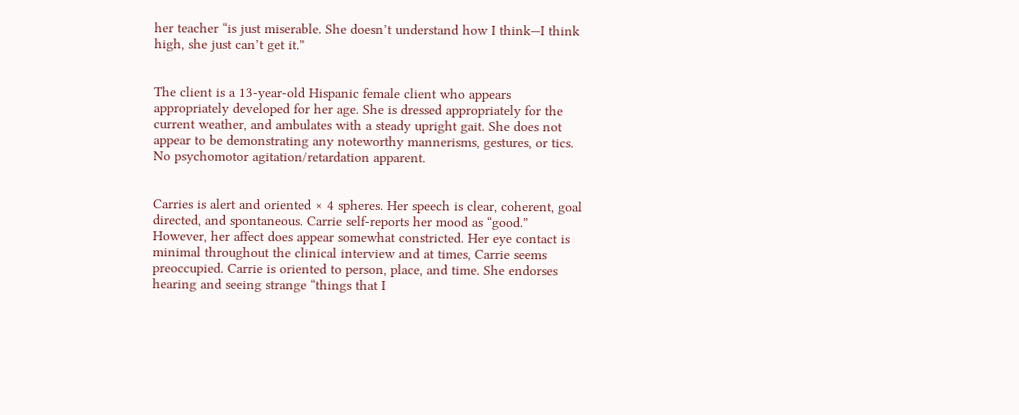her teacher “is just miserable. She doesn’t understand how I think—I think high, she just can’t get it.”


The client is a 13-year-old Hispanic female client who appears appropriately developed for her age. She is dressed appropriately for the current weather, and ambulates with a steady upright gait. She does not appear to be demonstrating any noteworthy mannerisms, gestures, or tics. No psychomotor agitation/retardation apparent.


Carries is alert and oriented × 4 spheres. Her speech is clear, coherent, goal directed, and spontaneous. Carrie self-reports her mood as “good.” However, her affect does appear somewhat constricted. Her eye contact is minimal throughout the clinical interview and at times, Carrie seems preoccupied. Carrie is oriented to person, place, and time. She endorses hearing and seeing strange “things that I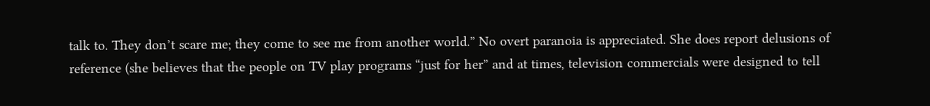talk to. They don’t scare me; they come to see me from another world.” No overt paranoia is appreciated. She does report delusions of reference (she believes that the people on TV play programs “just for her” and at times, television commercials were designed to tell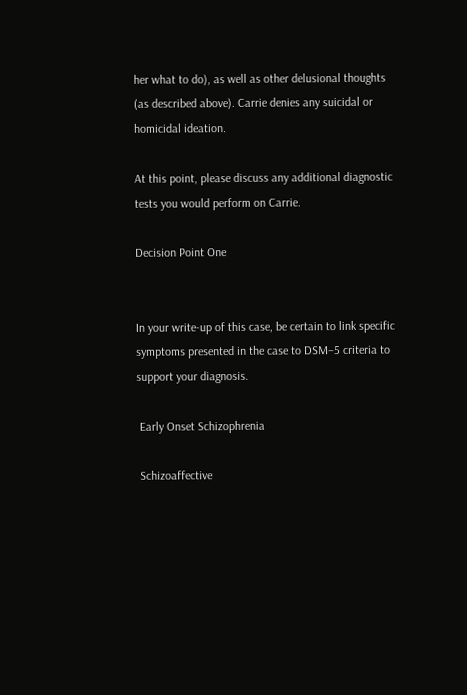her what to do), as well as other delusional thoughts (as described above). Carrie denies any suicidal or homicidal ideation.

At this point, please discuss any additional diagnostic tests you would perform on Carrie.

Decision Point One


In your write-up of this case, be certain to link specific symptoms presented in the case to DSM–5 criteria to support your diagnosis.

 Early Onset Schizophrenia

 Schizoaffective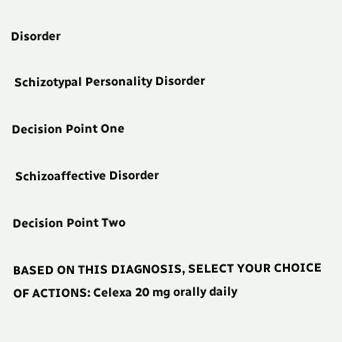Disorder

 Schizotypal Personality Disorder

Decision Point One

 Schizoaffective Disorder

Decision Point Two

BASED ON THIS DIAGNOSIS, SELECT YOUR CHOICE OF ACTIONS: Celexa 20 mg orally daily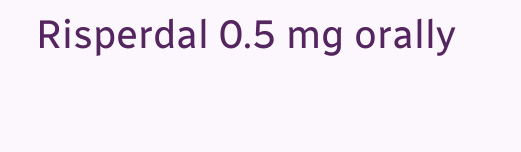Risperdal 0.5 mg orally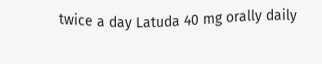twice a day Latuda 40 mg orally daily